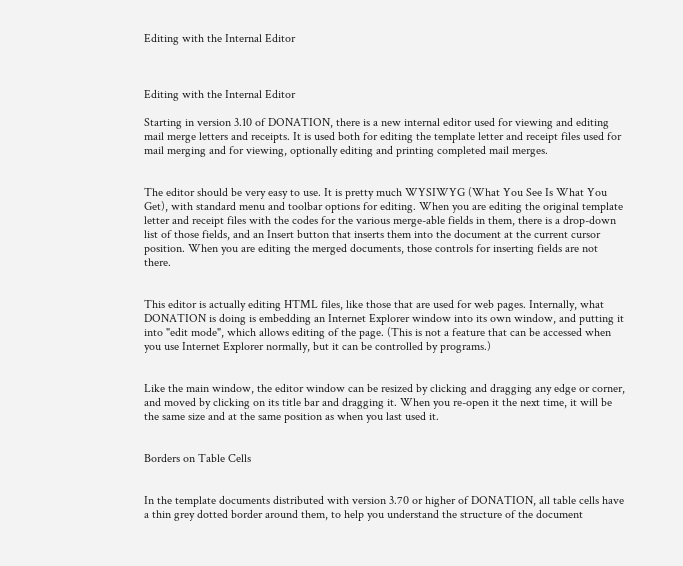Editing with the Internal Editor



Editing with the Internal Editor

Starting in version 3.10 of DONATION, there is a new internal editor used for viewing and editing mail merge letters and receipts. It is used both for editing the template letter and receipt files used for mail merging and for viewing, optionally editing and printing completed mail merges.


The editor should be very easy to use. It is pretty much WYSIWYG (What You See Is What You Get), with standard menu and toolbar options for editing. When you are editing the original template letter and receipt files with the codes for the various merge-able fields in them, there is a drop-down list of those fields, and an Insert button that inserts them into the document at the current cursor position. When you are editing the merged documents, those controls for inserting fields are not there.


This editor is actually editing HTML files, like those that are used for web pages. Internally, what DONATION is doing is embedding an Internet Explorer window into its own window, and putting it into "edit mode", which allows editing of the page. (This is not a feature that can be accessed when you use Internet Explorer normally, but it can be controlled by programs.)


Like the main window, the editor window can be resized by clicking and dragging any edge or corner, and moved by clicking on its title bar and dragging it. When you re-open it the next time, it will be the same size and at the same position as when you last used it.


Borders on Table Cells


In the template documents distributed with version 3.70 or higher of DONATION, all table cells have a thin grey dotted border around them, to help you understand the structure of the document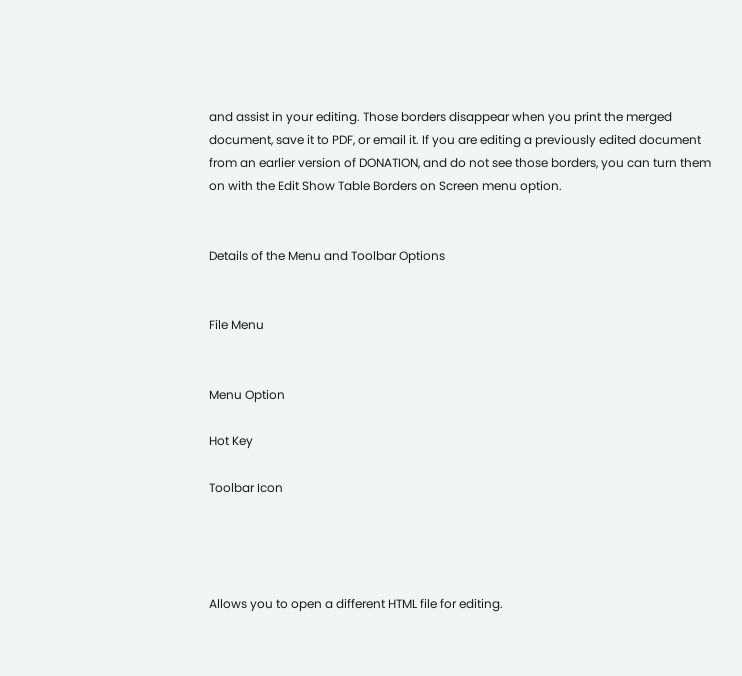and assist in your editing. Those borders disappear when you print the merged document, save it to PDF, or email it. If you are editing a previously edited document from an earlier version of DONATION, and do not see those borders, you can turn them on with the Edit Show Table Borders on Screen menu option.


Details of the Menu and Toolbar Options


File Menu


Menu Option

Hot Key

Toolbar Icon




Allows you to open a different HTML file for editing.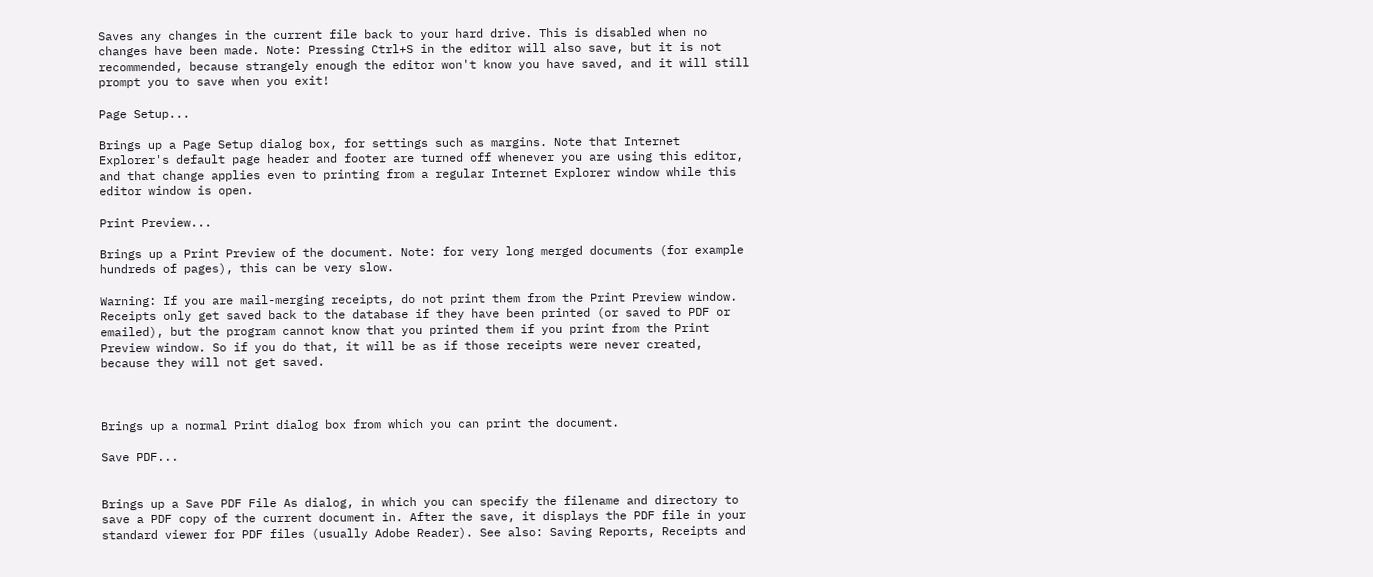Saves any changes in the current file back to your hard drive. This is disabled when no changes have been made. Note: Pressing Ctrl+S in the editor will also save, but it is not recommended, because strangely enough the editor won't know you have saved, and it will still prompt you to save when you exit!

Page Setup...

Brings up a Page Setup dialog box, for settings such as margins. Note that Internet Explorer's default page header and footer are turned off whenever you are using this editor, and that change applies even to printing from a regular Internet Explorer window while this editor window is open.

Print Preview...

Brings up a Print Preview of the document. Note: for very long merged documents (for example hundreds of pages), this can be very slow.

Warning: If you are mail-merging receipts, do not print them from the Print Preview window. Receipts only get saved back to the database if they have been printed (or saved to PDF or emailed), but the program cannot know that you printed them if you print from the Print Preview window. So if you do that, it will be as if those receipts were never created, because they will not get saved.



Brings up a normal Print dialog box from which you can print the document.

Save PDF...


Brings up a Save PDF File As dialog, in which you can specify the filename and directory to save a PDF copy of the current document in. After the save, it displays the PDF file in your standard viewer for PDF files (usually Adobe Reader). See also: Saving Reports, Receipts and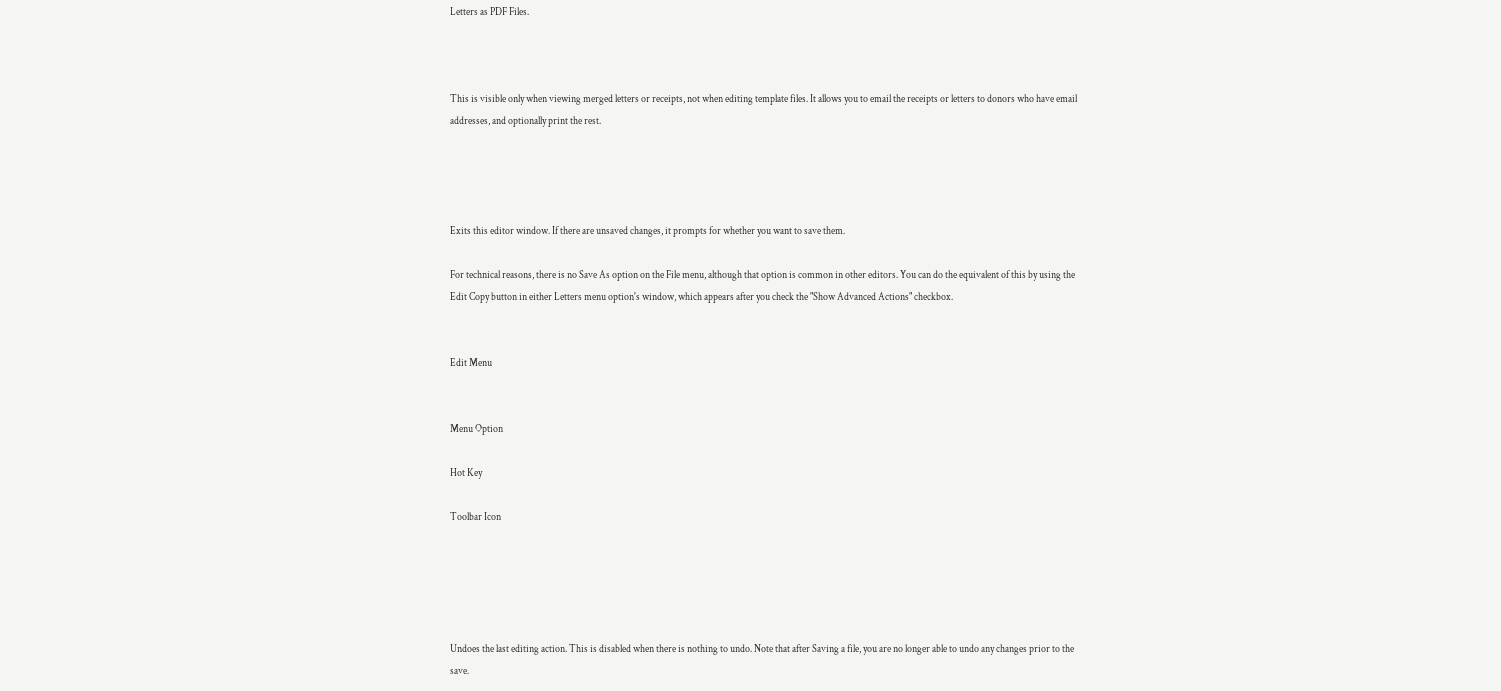Letters as PDF Files.



This is visible only when viewing merged letters or receipts, not when editing template files. It allows you to email the receipts or letters to donors who have email addresses, and optionally print the rest.




Exits this editor window. If there are unsaved changes, it prompts for whether you want to save them.

For technical reasons, there is no Save As option on the File menu, although that option is common in other editors. You can do the equivalent of this by using the Edit Copy button in either Letters menu option's window, which appears after you check the "Show Advanced Actions" checkbox.


Edit Menu


Menu Option

Hot Key

Toolbar Icon





Undoes the last editing action. This is disabled when there is nothing to undo. Note that after Saving a file, you are no longer able to undo any changes prior to the save.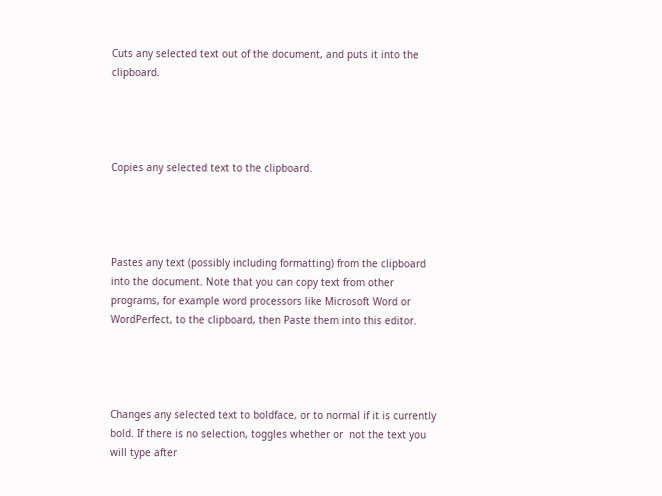Cuts any selected text out of the document, and puts it into the clipboard.




Copies any selected text to the clipboard.




Pastes any text (possibly including formatting) from the clipboard into the document. Note that you can copy text from other programs, for example word processors like Microsoft Word or WordPerfect, to the clipboard, then Paste them into this editor.




Changes any selected text to boldface, or to normal if it is currently bold. If there is no selection, toggles whether or  not the text you will type after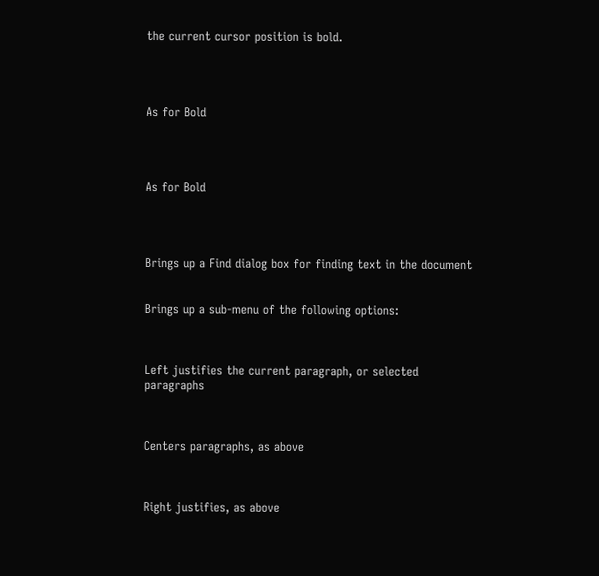the current cursor position is bold.




As for Bold




As for Bold




Brings up a Find dialog box for finding text in the document


Brings up a sub-menu of the following options:



Left justifies the current paragraph, or selected paragraphs



Centers paragraphs, as above



Right justifies, as above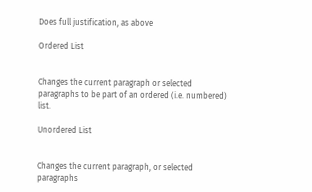Does full justification, as above

Ordered List


Changes the current paragraph or selected paragraphs to be part of an ordered (i.e. numbered) list.

Unordered List


Changes the current paragraph, or selected paragraphs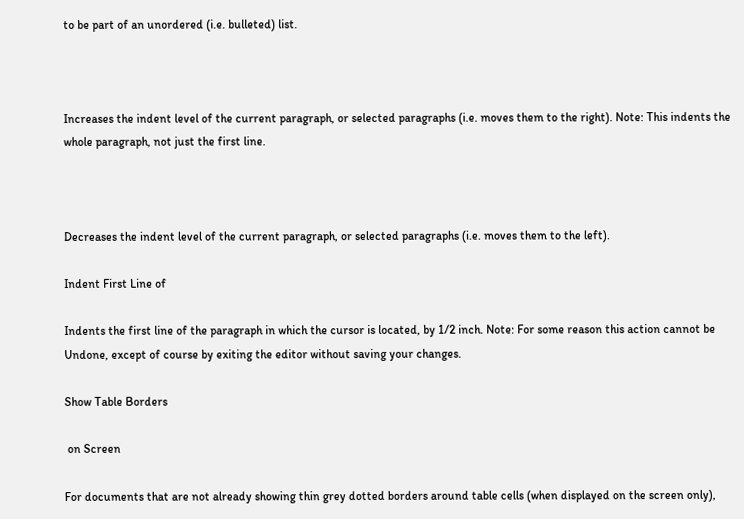to be part of an unordered (i.e. bulleted) list.



Increases the indent level of the current paragraph, or selected paragraphs (i.e. moves them to the right). Note: This indents the whole paragraph, not just the first line.



Decreases the indent level of the current paragraph, or selected paragraphs (i.e. moves them to the left).

Indent First Line of

Indents the first line of the paragraph in which the cursor is located, by 1/2 inch. Note: For some reason this action cannot be Undone, except of course by exiting the editor without saving your changes.

Show Table Borders

 on Screen

For documents that are not already showing thin grey dotted borders around table cells (when displayed on the screen only),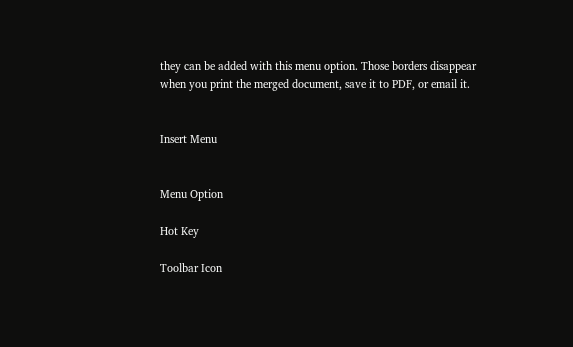they can be added with this menu option. Those borders disappear when you print the merged document, save it to PDF, or email it.


Insert Menu


Menu Option

Hot Key

Toolbar Icon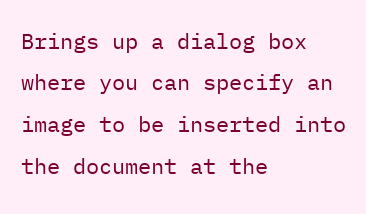Brings up a dialog box where you can specify an image to be inserted into the document at the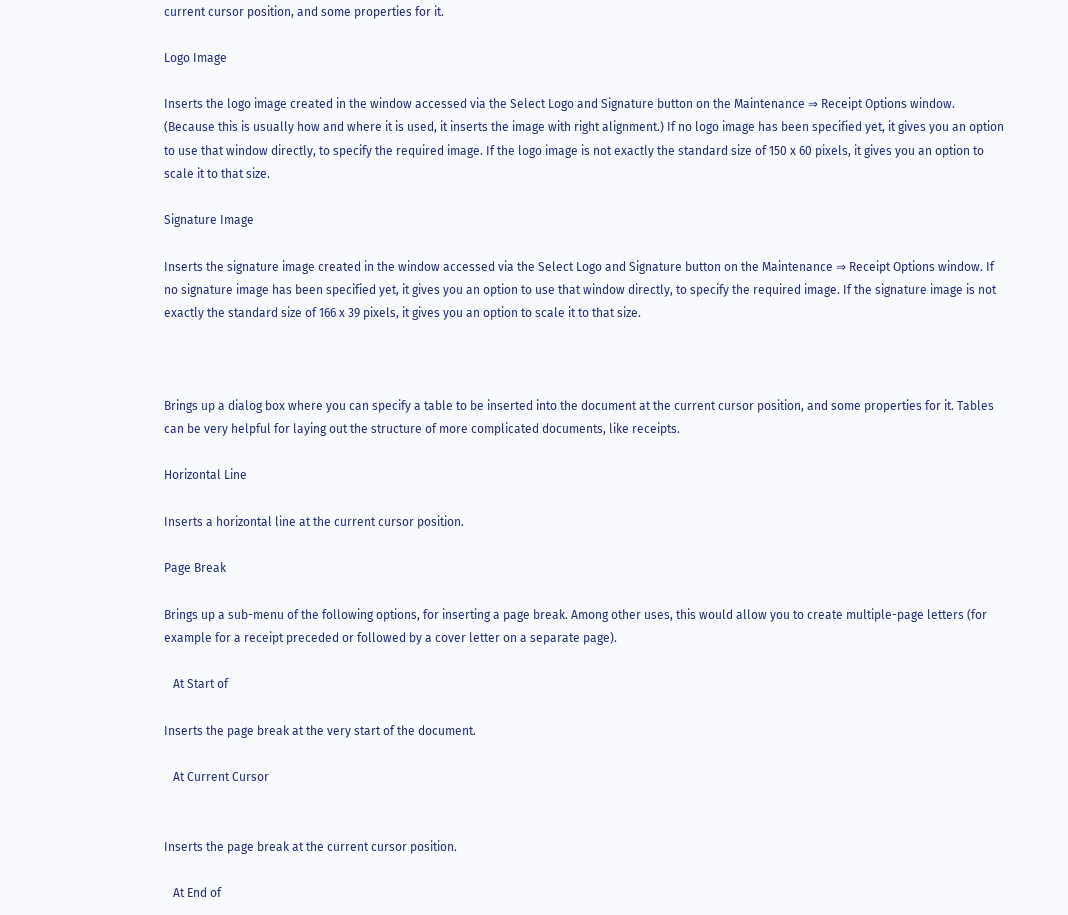current cursor position, and some properties for it.

Logo Image

Inserts the logo image created in the window accessed via the Select Logo and Signature button on the Maintenance ⇒ Receipt Options window. (Because this is usually how and where it is used, it inserts the image with right alignment.) If no logo image has been specified yet, it gives you an option to use that window directly, to specify the required image. If the logo image is not exactly the standard size of 150 x 60 pixels, it gives you an option to scale it to that size.

Signature Image

Inserts the signature image created in the window accessed via the Select Logo and Signature button on the Maintenance ⇒ Receipt Options window. If no signature image has been specified yet, it gives you an option to use that window directly, to specify the required image. If the signature image is not exactly the standard size of 166 x 39 pixels, it gives you an option to scale it to that size.



Brings up a dialog box where you can specify a table to be inserted into the document at the current cursor position, and some properties for it. Tables can be very helpful for laying out the structure of more complicated documents, like receipts.

Horizontal Line

Inserts a horizontal line at the current cursor position.

Page Break

Brings up a sub-menu of the following options, for inserting a page break. Among other uses, this would allow you to create multiple-page letters (for example for a receipt preceded or followed by a cover letter on a separate page).

   At Start of

Inserts the page break at the very start of the document.

   At Current Cursor


Inserts the page break at the current cursor position.

   At End of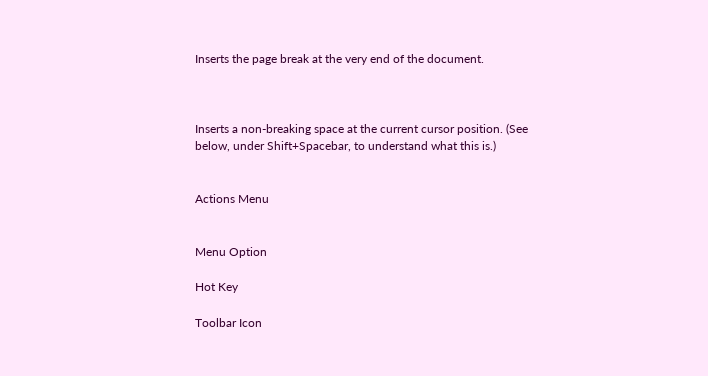Inserts the page break at the very end of the document.



Inserts a non-breaking space at the current cursor position. (See below, under Shift+Spacebar, to understand what this is.)


Actions Menu


Menu Option

Hot Key

Toolbar Icon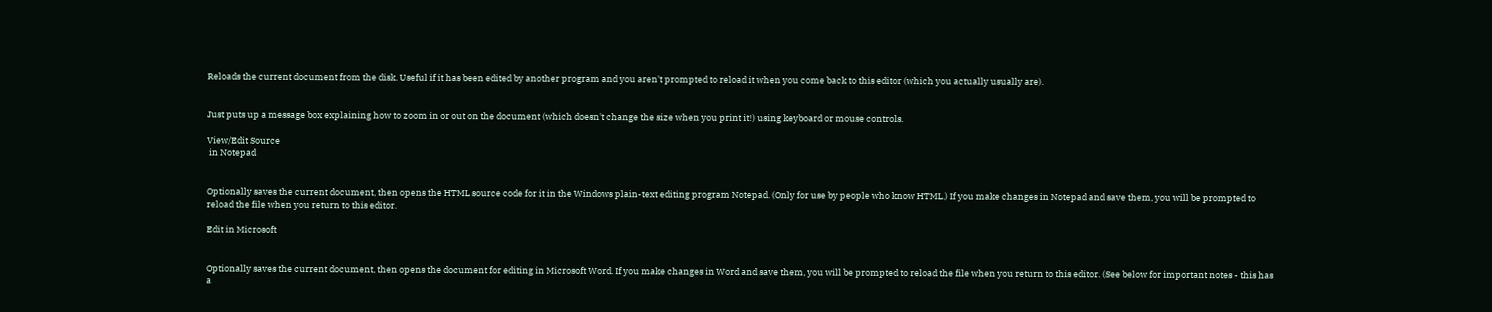Reloads the current document from the disk. Useful if it has been edited by another program and you aren't prompted to reload it when you come back to this editor (which you actually usually are).


Just puts up a message box explaining how to zoom in or out on the document (which doesn't change the size when you print it!) using keyboard or mouse controls.

View/Edit Source
 in Notepad


Optionally saves the current document, then opens the HTML source code for it in the Windows plain-text editing program Notepad. (Only for use by people who know HTML.) If you make changes in Notepad and save them, you will be prompted to reload the file when you return to this editor.

Edit in Microsoft


Optionally saves the current document, then opens the document for editing in Microsoft Word. If you make changes in Word and save them, you will be prompted to reload the file when you return to this editor. (See below for important notes - this has a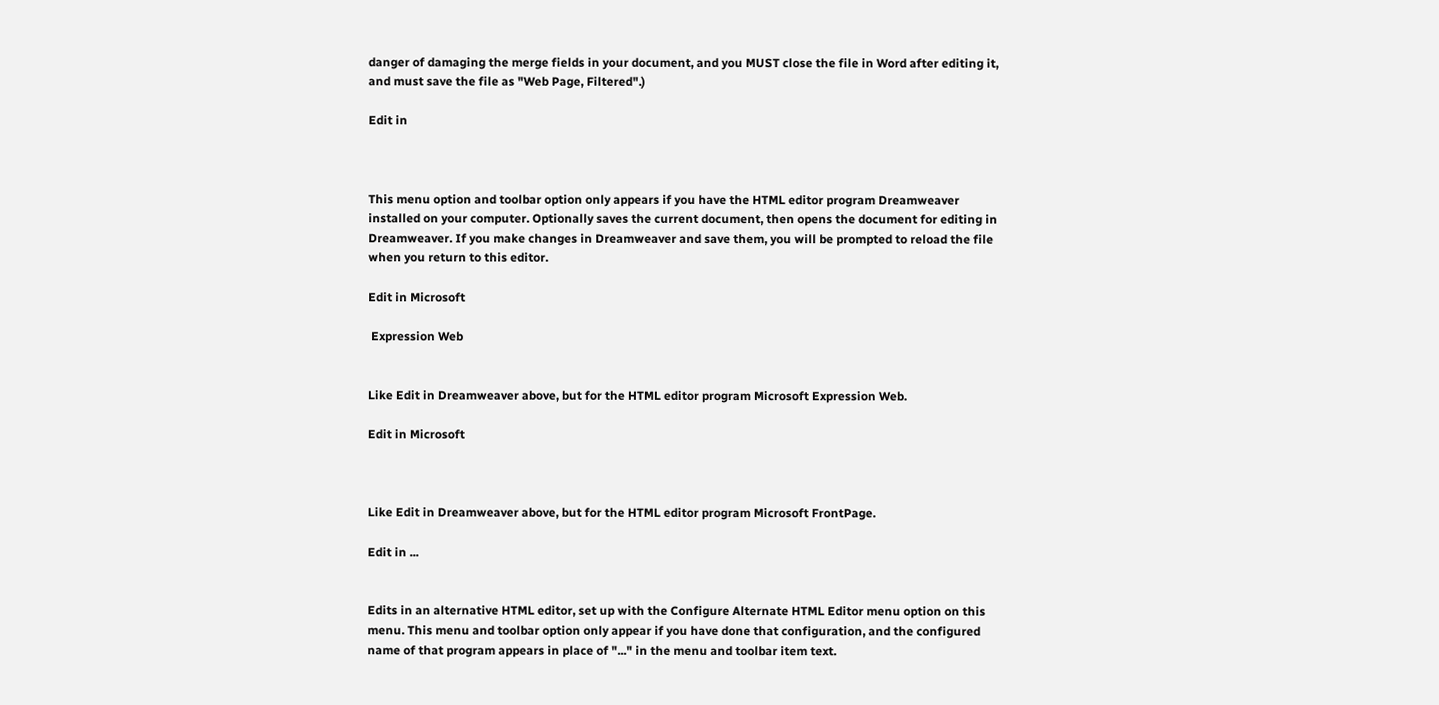danger of damaging the merge fields in your document, and you MUST close the file in Word after editing it, and must save the file as "Web Page, Filtered".)

Edit in



This menu option and toolbar option only appears if you have the HTML editor program Dreamweaver installed on your computer. Optionally saves the current document, then opens the document for editing in Dreamweaver. If you make changes in Dreamweaver and save them, you will be prompted to reload the file when you return to this editor.

Edit in Microsoft

 Expression Web


Like Edit in Dreamweaver above, but for the HTML editor program Microsoft Expression Web.

Edit in Microsoft



Like Edit in Dreamweaver above, but for the HTML editor program Microsoft FrontPage.

Edit in ...


Edits in an alternative HTML editor, set up with the Configure Alternate HTML Editor menu option on this menu. This menu and toolbar option only appear if you have done that configuration, and the configured name of that program appears in place of "..." in the menu and toolbar item text.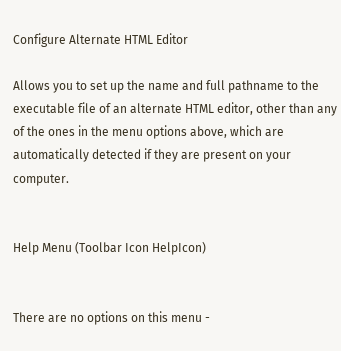Configure Alternate HTML Editor

Allows you to set up the name and full pathname to the executable file of an alternate HTML editor, other than any of the ones in the menu options above, which are automatically detected if they are present on your computer.


Help Menu (Toolbar Icon HelpIcon)


There are no options on this menu -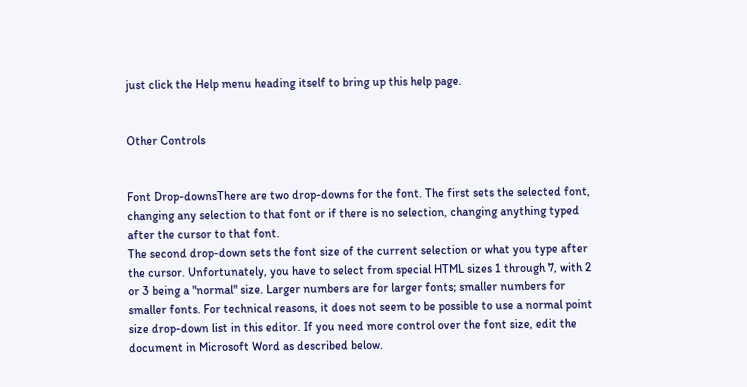just click the Help menu heading itself to bring up this help page.


Other Controls


Font Drop-downsThere are two drop-downs for the font. The first sets the selected font, changing any selection to that font or if there is no selection, changing anything typed after the cursor to that font.
The second drop-down sets the font size of the current selection or what you type after the cursor. Unfortunately, you have to select from special HTML sizes 1 through 7, with 2 or 3 being a "normal" size. Larger numbers are for larger fonts; smaller numbers for smaller fonts. For technical reasons, it does not seem to be possible to use a normal point size drop-down list in this editor. If you need more control over the font size, edit the document in Microsoft Word as described below.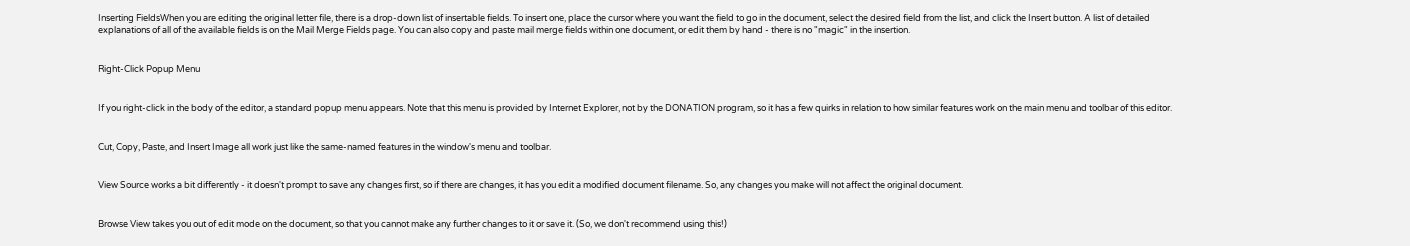Inserting FieldsWhen you are editing the original letter file, there is a drop-down list of insertable fields. To insert one, place the cursor where you want the field to go in the document, select the desired field from the list, and click the Insert button. A list of detailed explanations of all of the available fields is on the Mail Merge Fields page. You can also copy and paste mail merge fields within one document, or edit them by hand - there is no "magic" in the insertion.


Right-Click Popup Menu


If you right-click in the body of the editor, a standard popup menu appears. Note that this menu is provided by Internet Explorer, not by the DONATION program, so it has a few quirks in relation to how similar features work on the main menu and toolbar of this editor.


Cut, Copy, Paste, and Insert Image all work just like the same-named features in the window's menu and toolbar.


View Source works a bit differently - it doesn't prompt to save any changes first, so if there are changes, it has you edit a modified document filename. So, any changes you make will not affect the original document.


Browse View takes you out of edit mode on the document, so that you cannot make any further changes to it or save it. (So, we don't recommend using this!)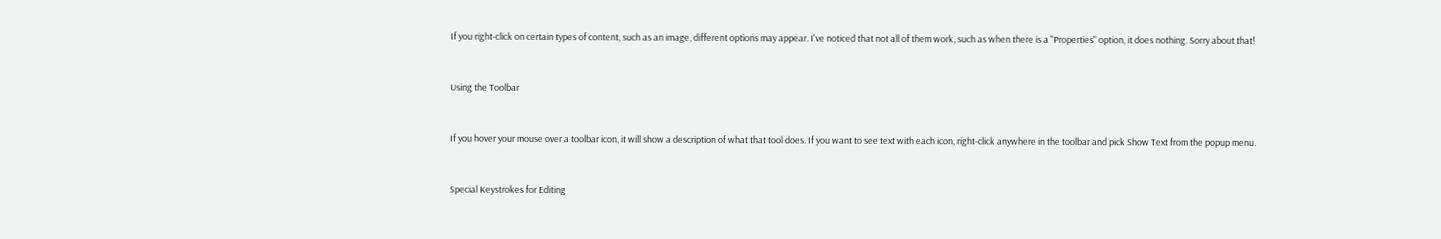If you right-click on certain types of content, such as an image, different options may appear. I've noticed that not all of them work, such as when there is a "Properties" option, it does nothing. Sorry about that!


Using the Toolbar


If you hover your mouse over a toolbar icon, it will show a description of what that tool does. If you want to see text with each icon, right-click anywhere in the toolbar and pick Show Text from the popup menu.


Special Keystrokes for Editing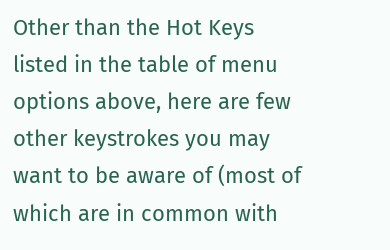Other than the Hot Keys listed in the table of menu options above, here are few other keystrokes you may want to be aware of (most of which are in common with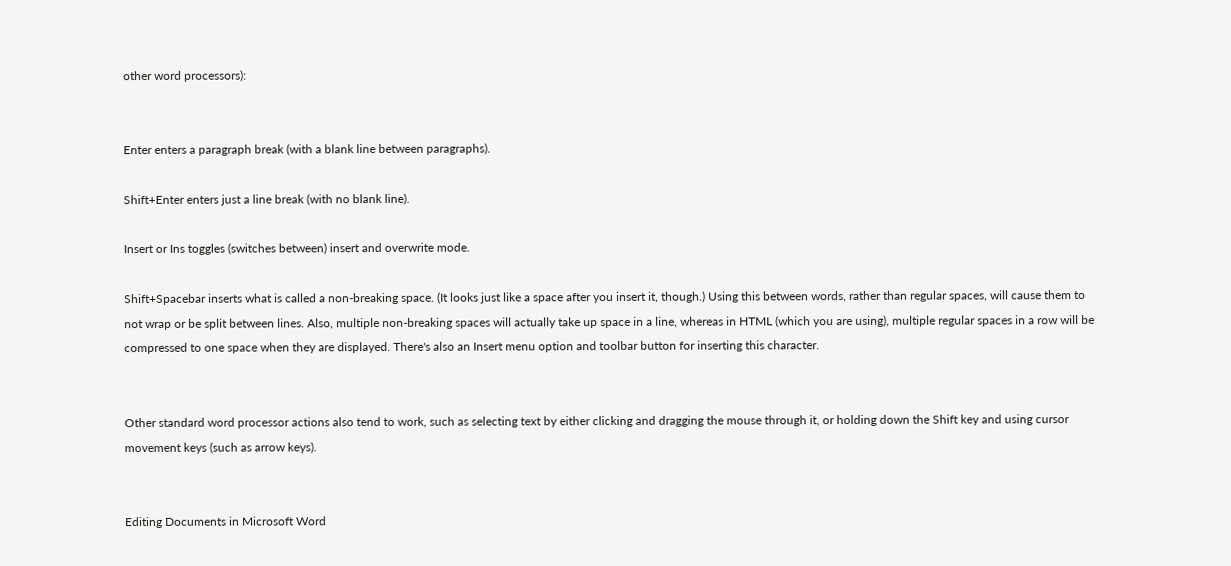other word processors):


Enter enters a paragraph break (with a blank line between paragraphs).

Shift+Enter enters just a line break (with no blank line).

Insert or Ins toggles (switches between) insert and overwrite mode.

Shift+Spacebar inserts what is called a non-breaking space. (It looks just like a space after you insert it, though.) Using this between words, rather than regular spaces, will cause them to not wrap or be split between lines. Also, multiple non-breaking spaces will actually take up space in a line, whereas in HTML (which you are using), multiple regular spaces in a row will be compressed to one space when they are displayed. There's also an Insert menu option and toolbar button for inserting this character.


Other standard word processor actions also tend to work, such as selecting text by either clicking and dragging the mouse through it, or holding down the Shift key and using cursor movement keys (such as arrow keys).


Editing Documents in Microsoft Word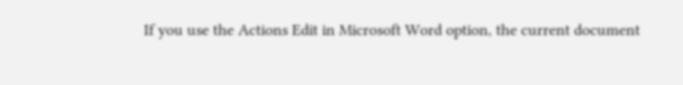If you use the Actions Edit in Microsoft Word option, the current document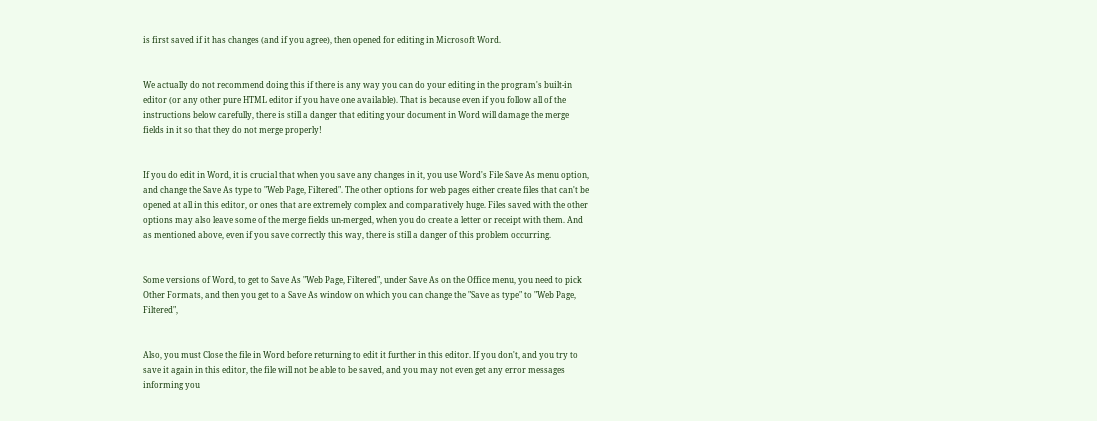is first saved if it has changes (and if you agree), then opened for editing in Microsoft Word.


We actually do not recommend doing this if there is any way you can do your editing in the program's built-in editor (or any other pure HTML editor if you have one available). That is because even if you follow all of the instructions below carefully, there is still a danger that editing your document in Word will damage the merge fields in it so that they do not merge properly!


If you do edit in Word, it is crucial that when you save any changes in it, you use Word's File Save As menu option, and change the Save As type to "Web Page, Filtered". The other options for web pages either create files that can't be opened at all in this editor, or ones that are extremely complex and comparatively huge. Files saved with the other options may also leave some of the merge fields un-merged, when you do create a letter or receipt with them. And as mentioned above, even if you save correctly this way, there is still a danger of this problem occurring.


Some versions of Word, to get to Save As "Web Page, Filtered", under Save As on the Office menu, you need to pick Other Formats, and then you get to a Save As window on which you can change the "Save as type" to "Web Page, Filtered",


Also, you must Close the file in Word before returning to edit it further in this editor. If you don't, and you try to save it again in this editor, the file will not be able to be saved, and you may not even get any error messages informing you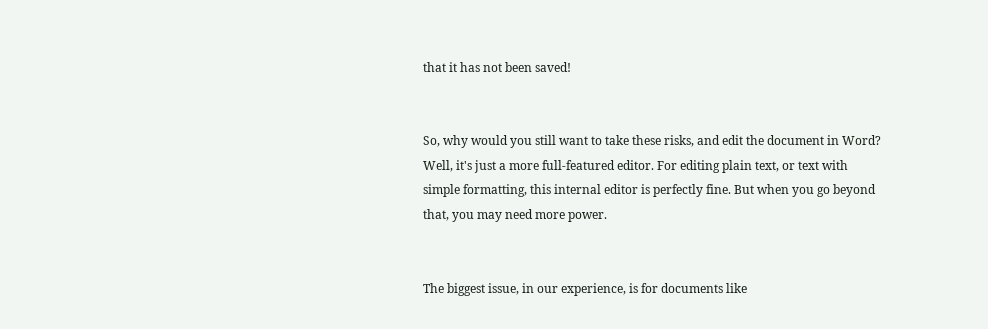that it has not been saved!


So, why would you still want to take these risks, and edit the document in Word? Well, it's just a more full-featured editor. For editing plain text, or text with simple formatting, this internal editor is perfectly fine. But when you go beyond that, you may need more power.


The biggest issue, in our experience, is for documents like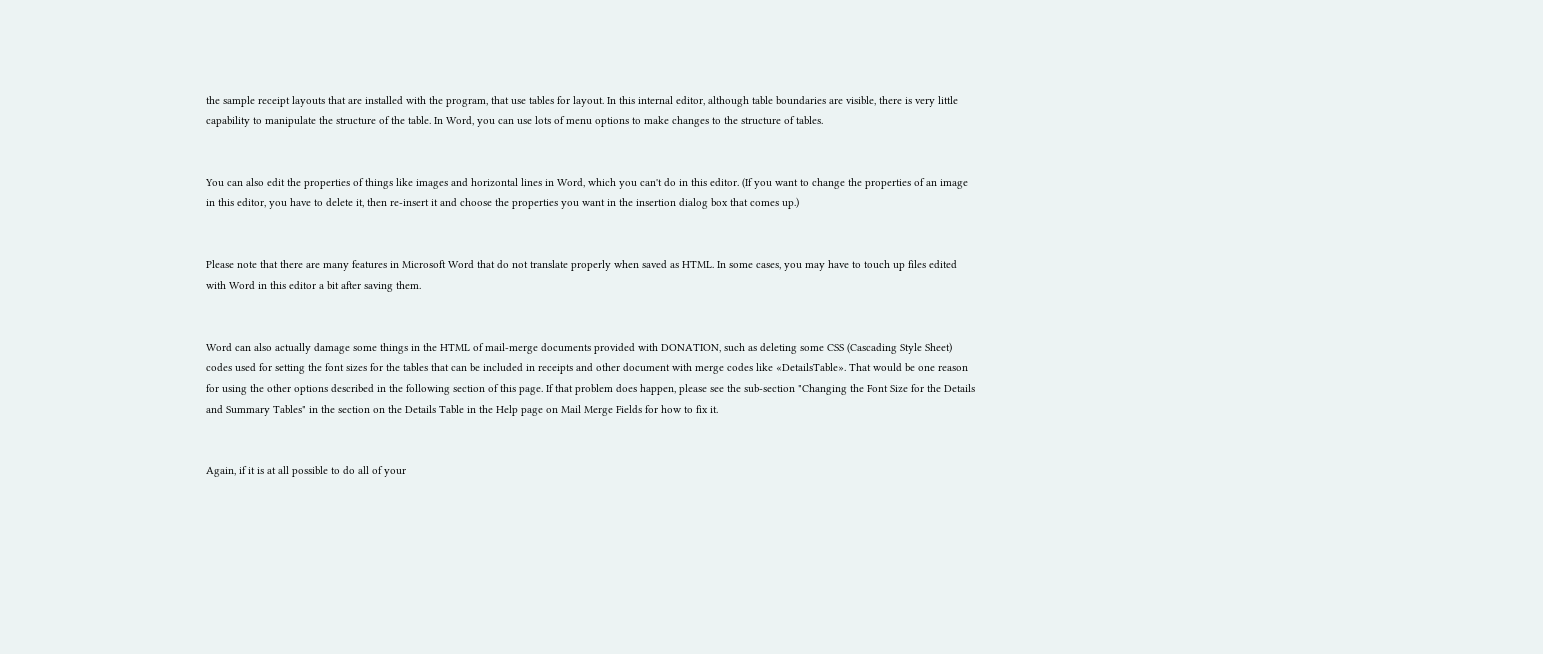the sample receipt layouts that are installed with the program, that use tables for layout. In this internal editor, although table boundaries are visible, there is very little capability to manipulate the structure of the table. In Word, you can use lots of menu options to make changes to the structure of tables.


You can also edit the properties of things like images and horizontal lines in Word, which you can't do in this editor. (If you want to change the properties of an image in this editor, you have to delete it, then re-insert it and choose the properties you want in the insertion dialog box that comes up.)


Please note that there are many features in Microsoft Word that do not translate properly when saved as HTML. In some cases, you may have to touch up files edited with Word in this editor a bit after saving them.


Word can also actually damage some things in the HTML of mail-merge documents provided with DONATION, such as deleting some CSS (Cascading Style Sheet) codes used for setting the font sizes for the tables that can be included in receipts and other document with merge codes like «DetailsTable». That would be one reason for using the other options described in the following section of this page. If that problem does happen, please see the sub-section "Changing the Font Size for the Details and Summary Tables" in the section on the Details Table in the Help page on Mail Merge Fields for how to fix it.


Again, if it is at all possible to do all of your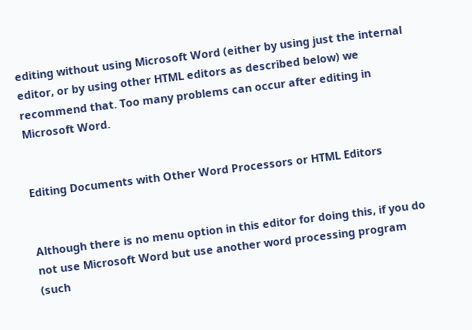editing without using Microsoft Word (either by using just the internal editor, or by using other HTML editors as described below) we recommend that. Too many problems can occur after editing in Microsoft Word.


Editing Documents with Other Word Processors or HTML Editors


Although there is no menu option in this editor for doing this, if you do not use Microsoft Word but use another word processing program (such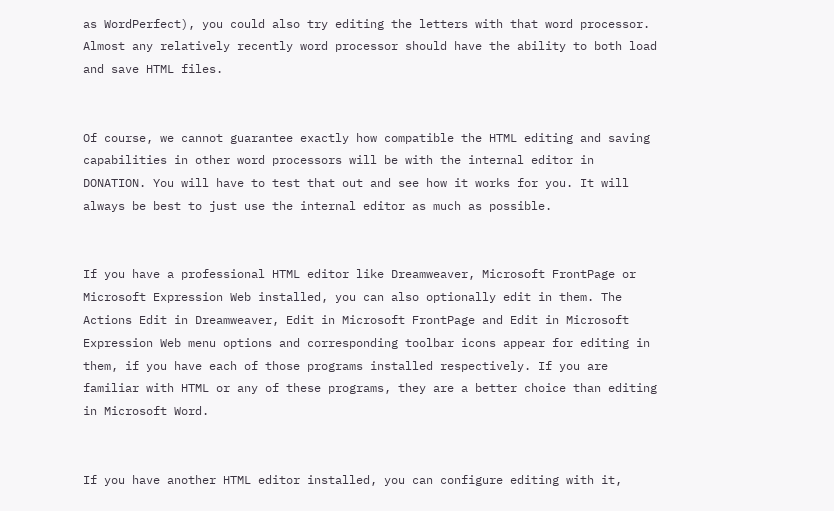as WordPerfect), you could also try editing the letters with that word processor. Almost any relatively recently word processor should have the ability to both load and save HTML files.


Of course, we cannot guarantee exactly how compatible the HTML editing and saving capabilities in other word processors will be with the internal editor in DONATION. You will have to test that out and see how it works for you. It will always be best to just use the internal editor as much as possible.


If you have a professional HTML editor like Dreamweaver, Microsoft FrontPage or Microsoft Expression Web installed, you can also optionally edit in them. The Actions Edit in Dreamweaver, Edit in Microsoft FrontPage and Edit in Microsoft Expression Web menu options and corresponding toolbar icons appear for editing in them, if you have each of those programs installed respectively. If you are familiar with HTML or any of these programs, they are a better choice than editing in Microsoft Word.


If you have another HTML editor installed, you can configure editing with it,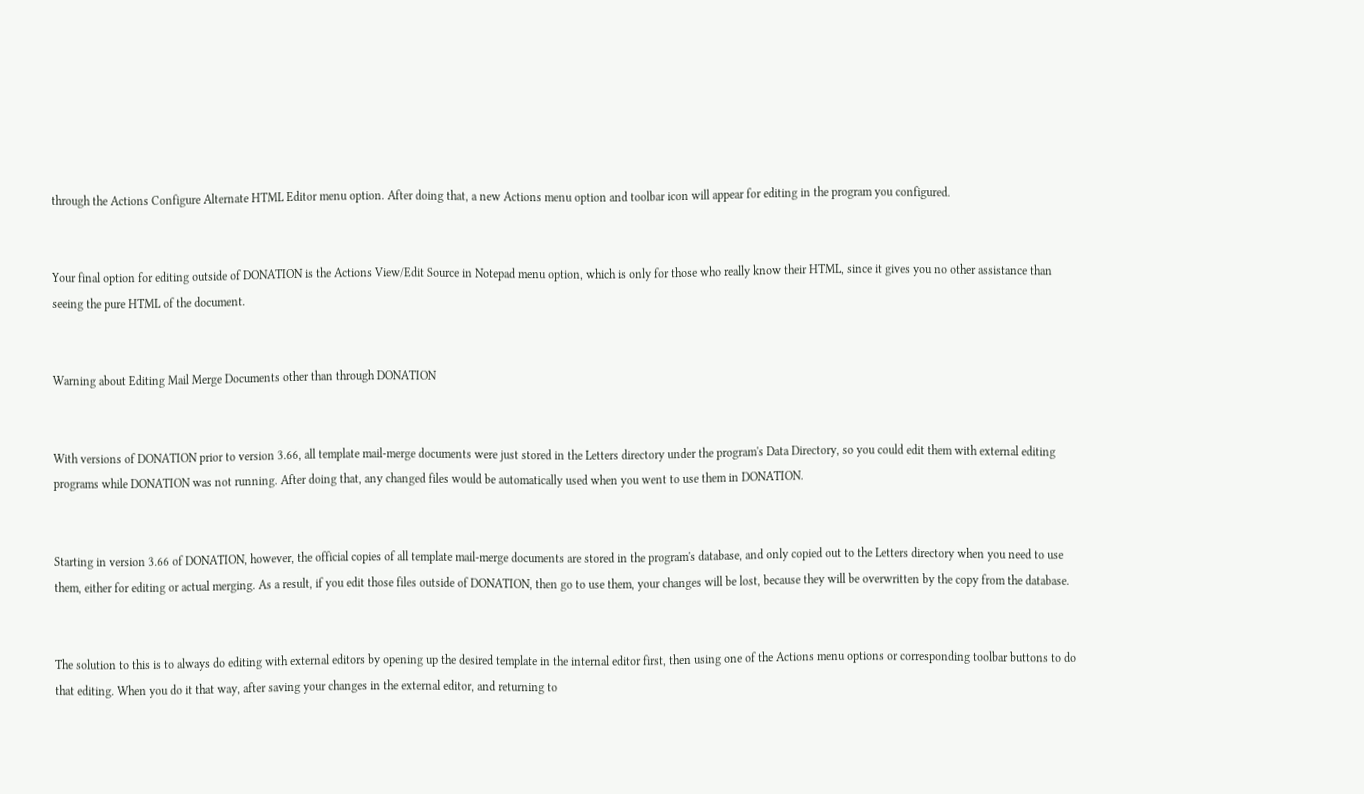through the Actions Configure Alternate HTML Editor menu option. After doing that, a new Actions menu option and toolbar icon will appear for editing in the program you configured.


Your final option for editing outside of DONATION is the Actions View/Edit Source in Notepad menu option, which is only for those who really know their HTML, since it gives you no other assistance than seeing the pure HTML of the document.


Warning about Editing Mail Merge Documents other than through DONATION


With versions of DONATION prior to version 3.66, all template mail-merge documents were just stored in the Letters directory under the program's Data Directory, so you could edit them with external editing programs while DONATION was not running. After doing that, any changed files would be automatically used when you went to use them in DONATION.


Starting in version 3.66 of DONATION, however, the official copies of all template mail-merge documents are stored in the program's database, and only copied out to the Letters directory when you need to use them, either for editing or actual merging. As a result, if you edit those files outside of DONATION, then go to use them, your changes will be lost, because they will be overwritten by the copy from the database.


The solution to this is to always do editing with external editors by opening up the desired template in the internal editor first, then using one of the Actions menu options or corresponding toolbar buttons to do that editing. When you do it that way, after saving your changes in the external editor, and returning to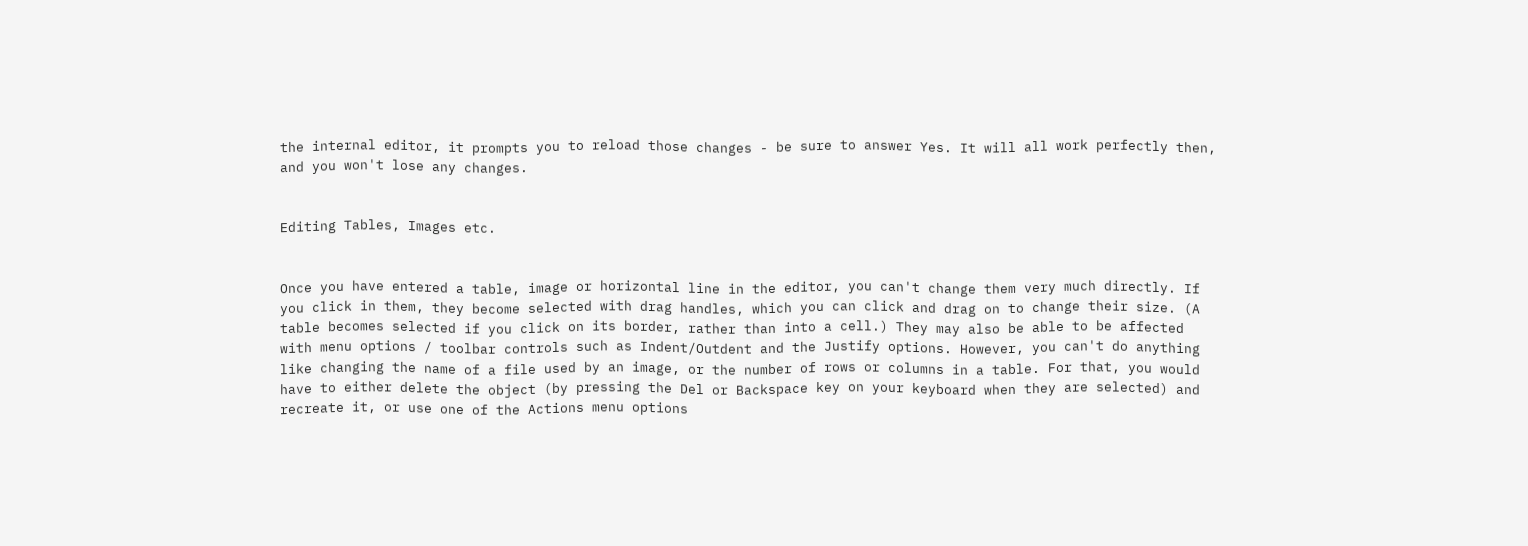the internal editor, it prompts you to reload those changes - be sure to answer Yes. It will all work perfectly then, and you won't lose any changes.


Editing Tables, Images etc.


Once you have entered a table, image or horizontal line in the editor, you can't change them very much directly. If you click in them, they become selected with drag handles, which you can click and drag on to change their size. (A table becomes selected if you click on its border, rather than into a cell.) They may also be able to be affected with menu options / toolbar controls such as Indent/Outdent and the Justify options. However, you can't do anything like changing the name of a file used by an image, or the number of rows or columns in a table. For that, you would have to either delete the object (by pressing the Del or Backspace key on your keyboard when they are selected) and recreate it, or use one of the Actions menu options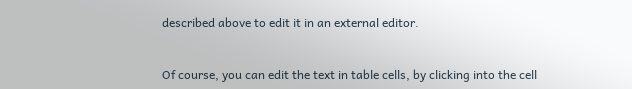described above to edit it in an external editor.


Of course, you can edit the text in table cells, by clicking into the cell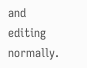and editing normally.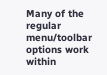Many of the regular menu/toolbar options work within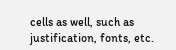cells as well, such as justification, fonts, etc.